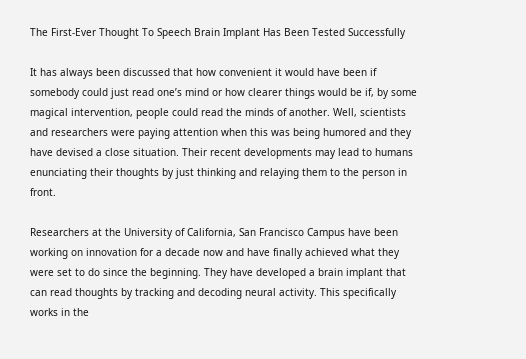The First-Ever Thought To Speech Brain Implant Has Been Tested Successfully

It has always been discussed that how convenient it would have been if somebody could just read one’s mind or how clearer things would be if, by some magical intervention, people could read the minds of another. Well, scientists and researchers were paying attention when this was being humored and they have devised a close situation. Their recent developments may lead to humans enunciating their thoughts by just thinking and relaying them to the person in front.

Researchers at the University of California, San Francisco Campus have been working on innovation for a decade now and have finally achieved what they were set to do since the beginning. They have developed a brain implant that can read thoughts by tracking and decoding neural activity. This specifically works in the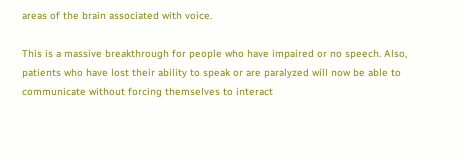areas of the brain associated with voice.

This is a massive breakthrough for people who have impaired or no speech. Also, patients who have lost their ability to speak or are paralyzed will now be able to communicate without forcing themselves to interact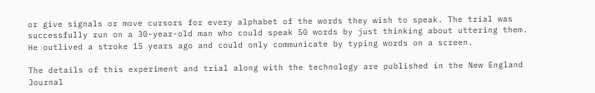or give signals or move cursors for every alphabet of the words they wish to speak. The trial was successfully run on a 30-year-old man who could speak 50 words by just thinking about uttering them.  He outlived a stroke 15 years ago and could only communicate by typing words on a screen.

The details of this experiment and trial along with the technology are published in the New England Journal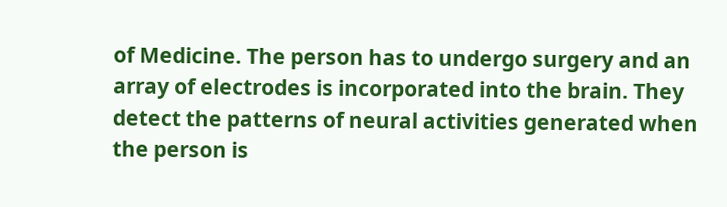of Medicine. The person has to undergo surgery and an array of electrodes is incorporated into the brain. They detect the patterns of neural activities generated when the person is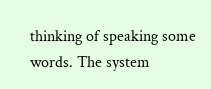thinking of speaking some words. The system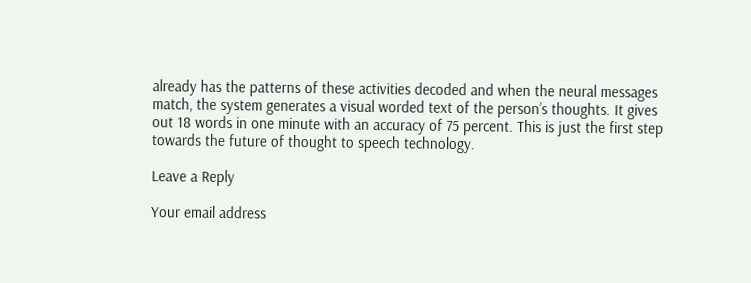already has the patterns of these activities decoded and when the neural messages match, the system generates a visual worded text of the person’s thoughts. It gives out 18 words in one minute with an accuracy of 75 percent. This is just the first step towards the future of thought to speech technology.

Leave a Reply

Your email address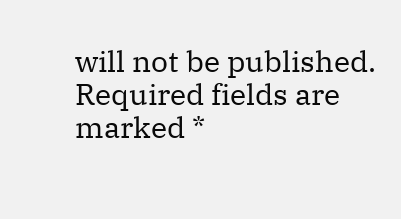will not be published. Required fields are marked *